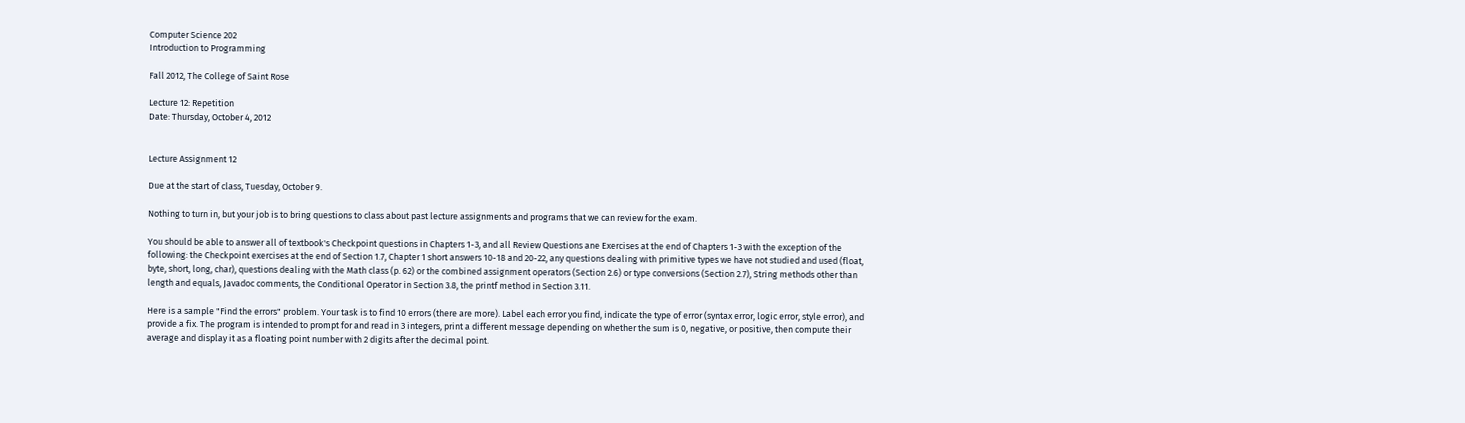Computer Science 202
Introduction to Programming

Fall 2012, The College of Saint Rose

Lecture 12: Repetition
Date: Thursday, October 4, 2012


Lecture Assignment 12

Due at the start of class, Tuesday, October 9.

Nothing to turn in, but your job is to bring questions to class about past lecture assignments and programs that we can review for the exam.

You should be able to answer all of textbook's Checkpoint questions in Chapters 1-3, and all Review Questions ane Exercises at the end of Chapters 1-3 with the exception of the following: the Checkpoint exercises at the end of Section 1.7, Chapter 1 short answers 10-18 and 20-22, any questions dealing with primitive types we have not studied and used (float, byte, short, long, char), questions dealing with the Math class (p. 62) or the combined assignment operators (Section 2.6) or type conversions (Section 2.7), String methods other than length and equals, Javadoc comments, the Conditional Operator in Section 3.8, the printf method in Section 3.11.

Here is a sample "Find the errors" problem. Your task is to find 10 errors (there are more). Label each error you find, indicate the type of error (syntax error, logic error, style error), and provide a fix. The program is intended to prompt for and read in 3 integers, print a different message depending on whether the sum is 0, negative, or positive, then compute their average and display it as a floating point number with 2 digits after the decimal point.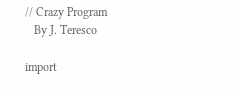// Crazy Program
   By J. Teresco

import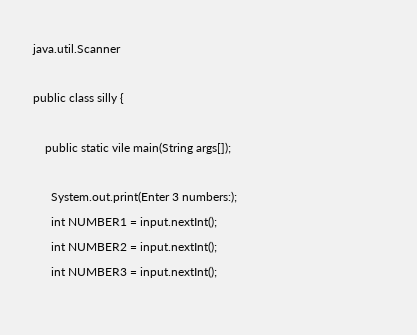java.util.Scanner

public class silly {

    public static vile main(String args[]);

      System.out.print(Enter 3 numbers:);
      int NUMBER1 = input.nextInt();
      int NUMBER2 = input.nextInt();
      int NUMBER3 = input.nextInt();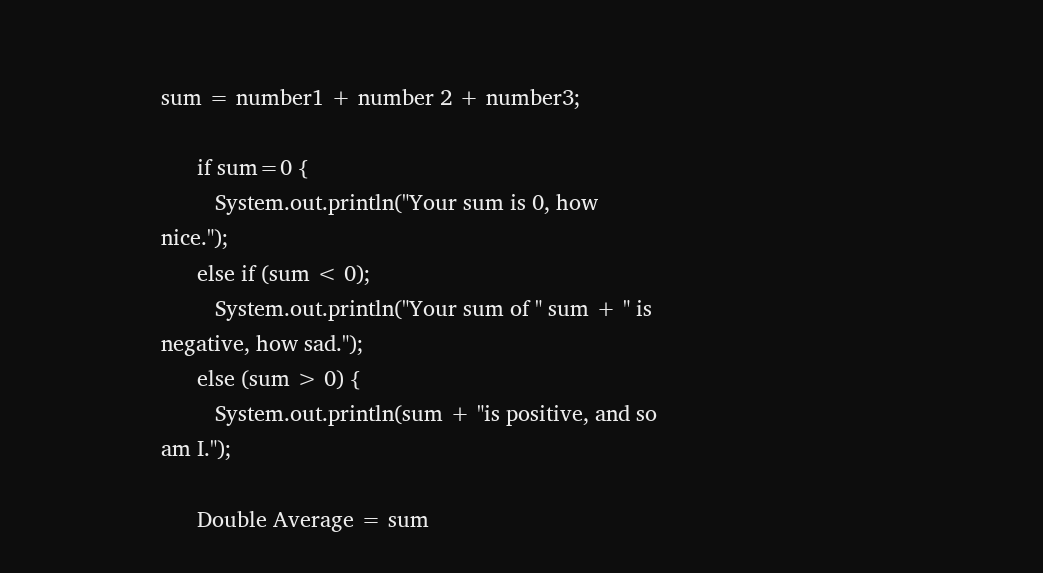sum = number1 + number 2 + number3;

      if sum=0 {
         System.out.println("Your sum is 0, how nice.");
      else if (sum < 0);
         System.out.println("Your sum of " sum + " is negative, how sad.");
      else (sum > 0) {
         System.out.println(sum + "is positive, and so am I.");

      Double Average = sum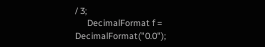/ 3;
      DecimalFormat f = DecimalFormat("0.0");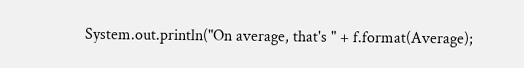System.out.println("On average, that's " + f.format(Average);